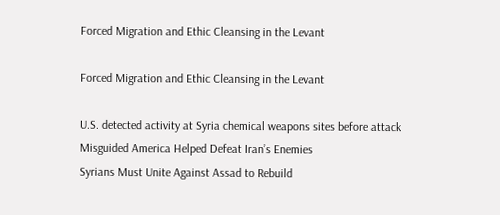Forced Migration and Ethic Cleansing in the Levant

Forced Migration and Ethic Cleansing in the Levant

U.S. detected activity at Syria chemical weapons sites before attack
Misguided America Helped Defeat Iran’s Enemies
Syrians Must Unite Against Assad to Rebuild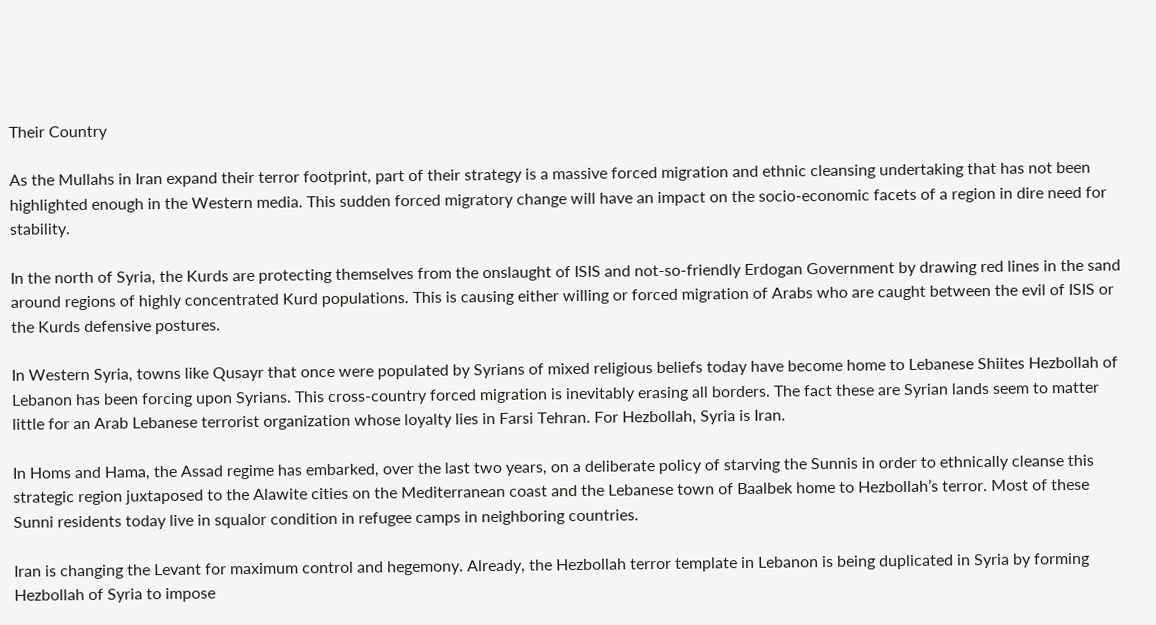Their Country

As the Mullahs in Iran expand their terror footprint, part of their strategy is a massive forced migration and ethnic cleansing undertaking that has not been highlighted enough in the Western media. This sudden forced migratory change will have an impact on the socio-economic facets of a region in dire need for stability.

In the north of Syria, the Kurds are protecting themselves from the onslaught of ISIS and not-so-friendly Erdogan Government by drawing red lines in the sand around regions of highly concentrated Kurd populations. This is causing either willing or forced migration of Arabs who are caught between the evil of ISIS or the Kurds defensive postures.

In Western Syria, towns like Qusayr that once were populated by Syrians of mixed religious beliefs today have become home to Lebanese Shiites Hezbollah of Lebanon has been forcing upon Syrians. This cross-country forced migration is inevitably erasing all borders. The fact these are Syrian lands seem to matter little for an Arab Lebanese terrorist organization whose loyalty lies in Farsi Tehran. For Hezbollah, Syria is Iran.

In Homs and Hama, the Assad regime has embarked, over the last two years, on a deliberate policy of starving the Sunnis in order to ethnically cleanse this strategic region juxtaposed to the Alawite cities on the Mediterranean coast and the Lebanese town of Baalbek home to Hezbollah’s terror. Most of these Sunni residents today live in squalor condition in refugee camps in neighboring countries.

Iran is changing the Levant for maximum control and hegemony. Already, the Hezbollah terror template in Lebanon is being duplicated in Syria by forming Hezbollah of Syria to impose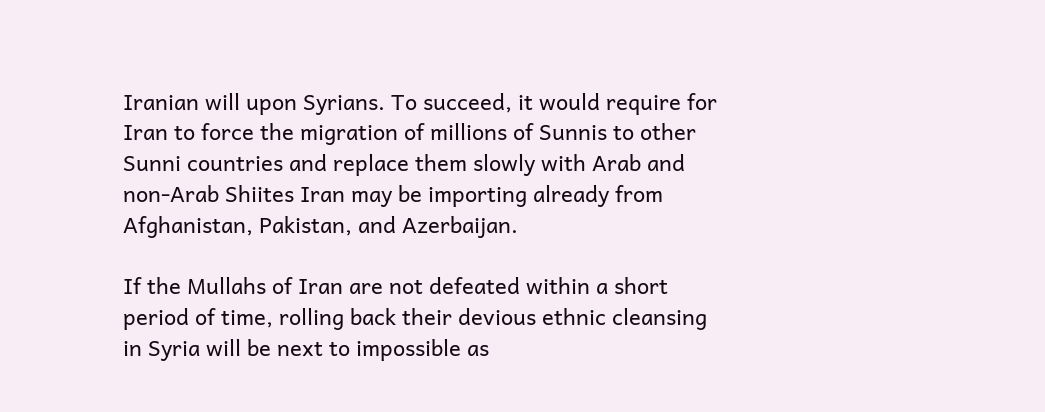Iranian will upon Syrians. To succeed, it would require for Iran to force the migration of millions of Sunnis to other Sunni countries and replace them slowly with Arab and non-Arab Shiites Iran may be importing already from Afghanistan, Pakistan, and Azerbaijan.

If the Mullahs of Iran are not defeated within a short period of time, rolling back their devious ethnic cleansing in Syria will be next to impossible as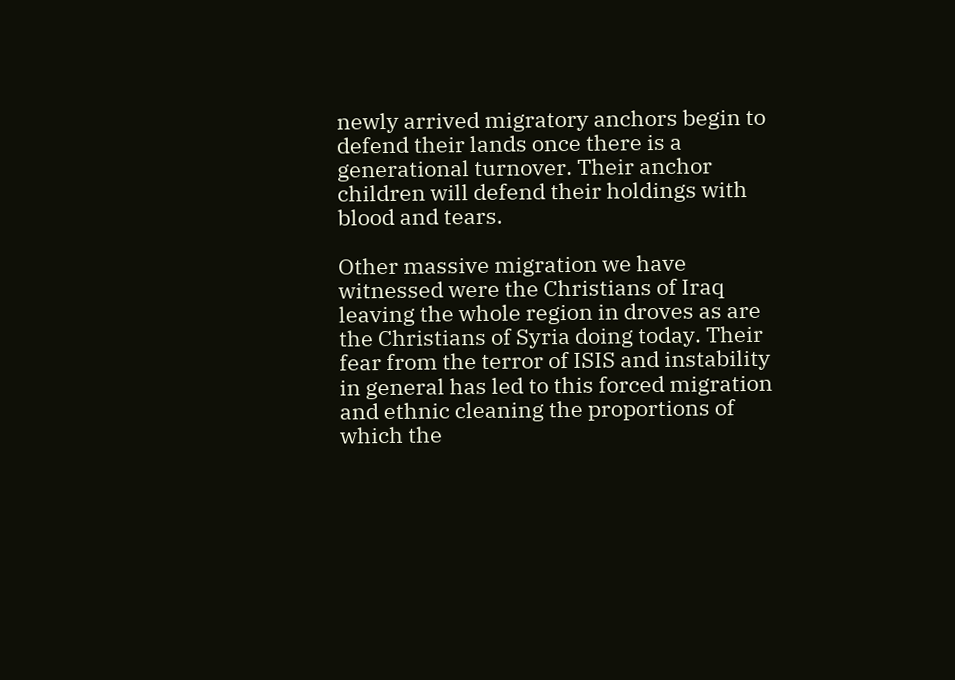newly arrived migratory anchors begin to defend their lands once there is a generational turnover. Their anchor children will defend their holdings with blood and tears.

Other massive migration we have witnessed were the Christians of Iraq leaving the whole region in droves as are the Christians of Syria doing today. Their fear from the terror of ISIS and instability in general has led to this forced migration and ethnic cleaning the proportions of which the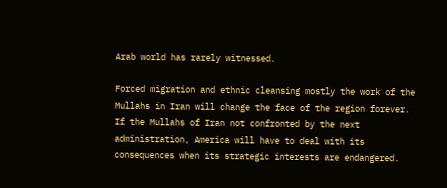Arab world has rarely witnessed.

Forced migration and ethnic cleansing mostly the work of the Mullahs in Iran will change the face of the region forever. If the Mullahs of Iran not confronted by the next administration, America will have to deal with its consequences when its strategic interests are endangered.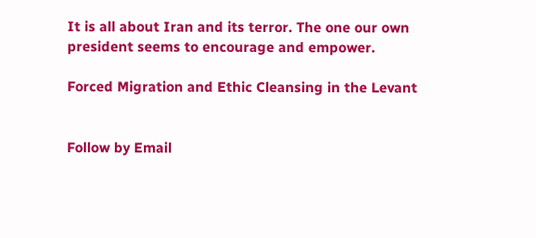It is all about Iran and its terror. The one our own president seems to encourage and empower.

Forced Migration and Ethic Cleansing in the Levant


Follow by Email